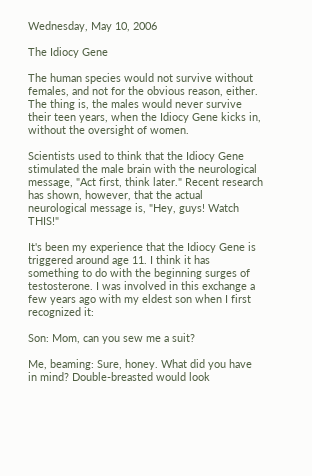Wednesday, May 10, 2006

The Idiocy Gene

The human species would not survive without females, and not for the obvious reason, either. The thing is, the males would never survive their teen years, when the Idiocy Gene kicks in, without the oversight of women.

Scientists used to think that the Idiocy Gene stimulated the male brain with the neurological message, "Act first, think later." Recent research has shown, however, that the actual neurological message is, "Hey, guys! Watch THIS!"

It's been my experience that the Idiocy Gene is triggered around age 11. I think it has something to do with the beginning surges of testosterone. I was involved in this exchange a few years ago with my eldest son when I first recognized it:

Son: Mom, can you sew me a suit?

Me, beaming: Sure, honey. What did you have in mind? Double-breasted would look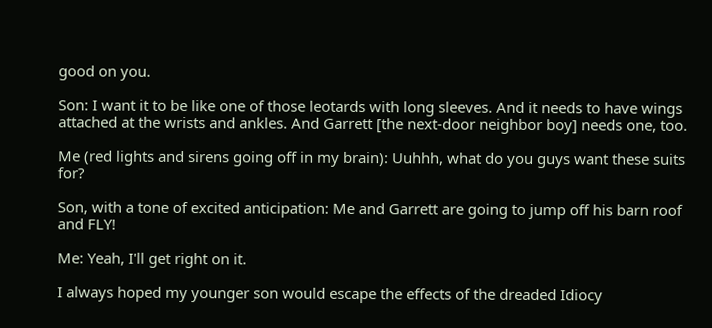good on you.

Son: I want it to be like one of those leotards with long sleeves. And it needs to have wings attached at the wrists and ankles. And Garrett [the next-door neighbor boy] needs one, too.

Me (red lights and sirens going off in my brain): Uuhhh, what do you guys want these suits for?

Son, with a tone of excited anticipation: Me and Garrett are going to jump off his barn roof and FLY!

Me: Yeah, I'll get right on it.

I always hoped my younger son would escape the effects of the dreaded Idiocy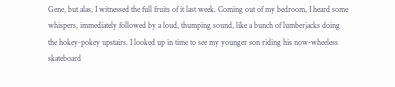Gene, but alas, I witnessed the full fruits of it last week. Coming out of my bedroom, I heard some whispers, immediately followed by a loud, thumping sound, like a bunch of lumberjacks doing the hokey-pokey upstairs. I looked up in time to see my younger son riding his now-wheeless skateboard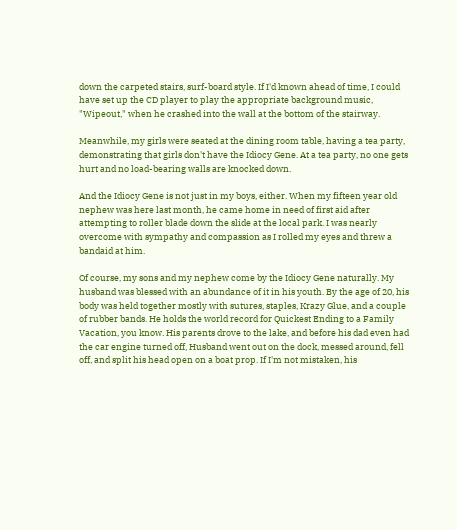down the carpeted stairs, surf-board style. If I'd known ahead of time, I could have set up the CD player to play the appropriate background music, "Wipeout," when he crashed into the wall at the bottom of the stairway.

Meanwhile, my girls were seated at the dining room table, having a tea party, demonstrating that girls don't have the Idiocy Gene. At a tea party, no one gets hurt and no load-bearing walls are knocked down.

And the Idiocy Gene is not just in my boys, either. When my fifteen year old nephew was here last month, he came home in need of first aid after attempting to roller blade down the slide at the local park. I was nearly overcome with sympathy and compassion as I rolled my eyes and threw a bandaid at him.

Of course, my sons and my nephew come by the Idiocy Gene naturally. My husband was blessed with an abundance of it in his youth. By the age of 20, his body was held together mostly with sutures, staples, Krazy Glue, and a couple of rubber bands. He holds the world record for Quickest Ending to a Family Vacation, you know. His parents drove to the lake, and before his dad even had the car engine turned off, Husband went out on the dock, messed around, fell off, and split his head open on a boat prop. If I'm not mistaken, his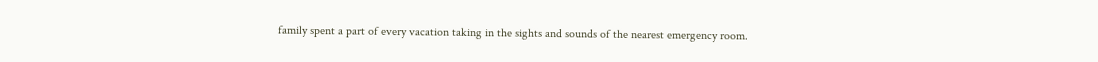family spent a part of every vacation taking in the sights and sounds of the nearest emergency room.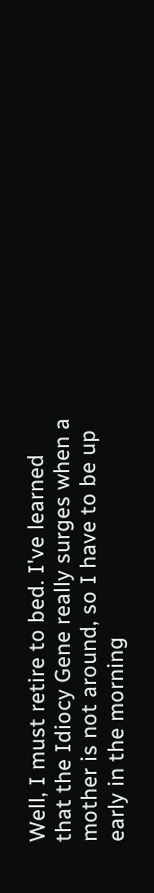Well, I must retire to bed. I've learned that the Idiocy Gene really surges when a mother is not around, so I have to be up early in the morning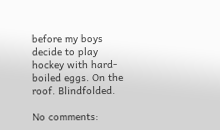before my boys decide to play hockey with hard-boiled eggs. On the roof. Blindfolded.

No comments: